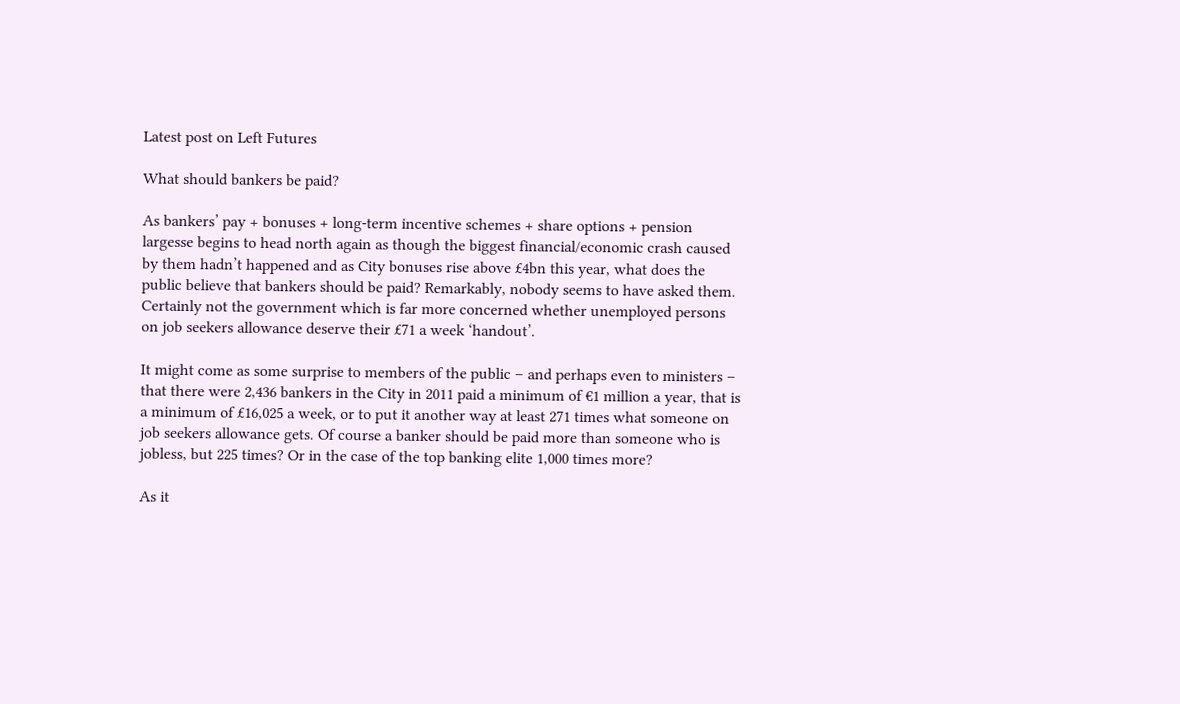Latest post on Left Futures

What should bankers be paid?

As bankers’ pay + bonuses + long-term incentive schemes + share options + pension largesse begins to head north again as though the biggest financial/economic crash caused by them hadn’t happened and as City bonuses rise above £4bn this year, what does the public believe that bankers should be paid? Remarkably, nobody seems to have asked them. Certainly not the government which is far more concerned whether unemployed persons on job seekers allowance deserve their £71 a week ‘handout’.

It might come as some surprise to members of the public – and perhaps even to ministers – that there were 2,436 bankers in the City in 2011 paid a minimum of €1 million a year, that is a minimum of £16,025 a week, or to put it another way at least 271 times what someone on job seekers allowance gets. Of course a banker should be paid more than someone who is jobless, but 225 times? Or in the case of the top banking elite 1,000 times more?

As it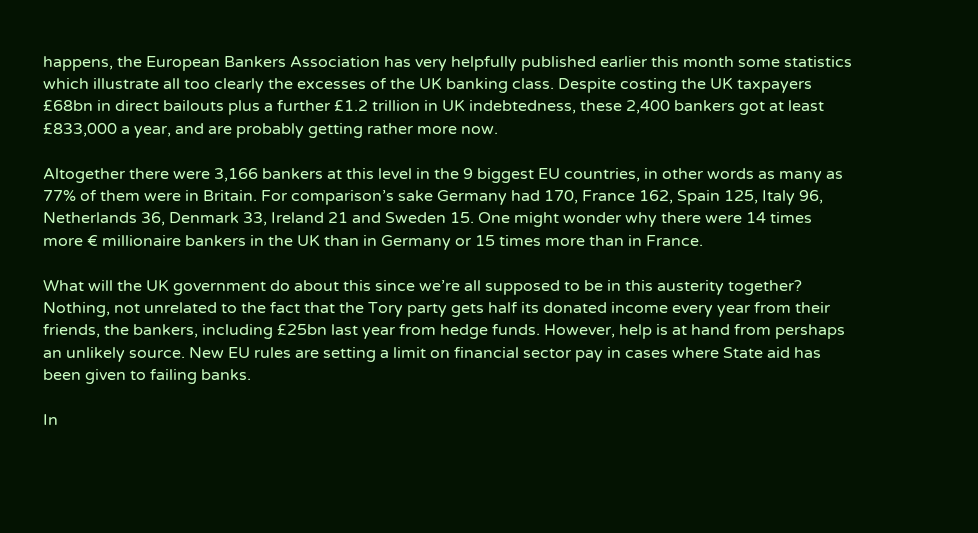happens, the European Bankers Association has very helpfully published earlier this month some statistics which illustrate all too clearly the excesses of the UK banking class. Despite costing the UK taxpayers £68bn in direct bailouts plus a further £1.2 trillion in UK indebtedness, these 2,400 bankers got at least £833,000 a year, and are probably getting rather more now.

Altogether there were 3,166 bankers at this level in the 9 biggest EU countries, in other words as many as 77% of them were in Britain. For comparison’s sake Germany had 170, France 162, Spain 125, Italy 96, Netherlands 36, Denmark 33, Ireland 21 and Sweden 15. One might wonder why there were 14 times more € millionaire bankers in the UK than in Germany or 15 times more than in France.

What will the UK government do about this since we’re all supposed to be in this austerity together? Nothing, not unrelated to the fact that the Tory party gets half its donated income every year from their friends, the bankers, including £25bn last year from hedge funds. However, help is at hand from pershaps an unlikely source. New EU rules are setting a limit on financial sector pay in cases where State aid has been given to failing banks.

In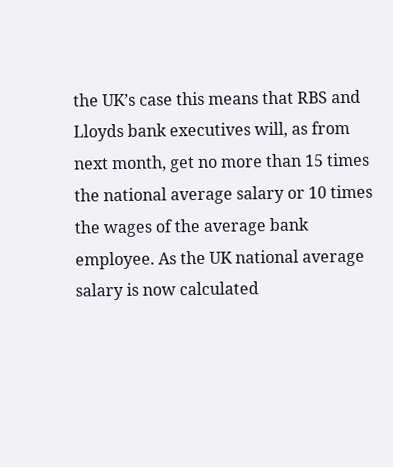the UK’s case this means that RBS and Lloyds bank executives will, as from next month, get no more than 15 times the national average salary or 10 times the wages of the average bank employee. As the UK national average salary is now calculated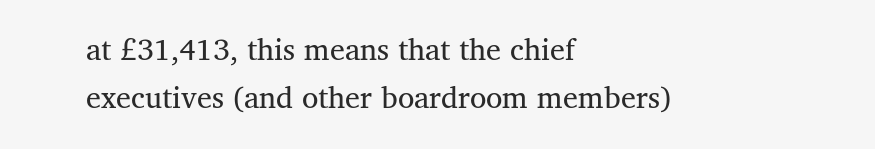at £31,413, this means that the chief executives (and other boardroom members)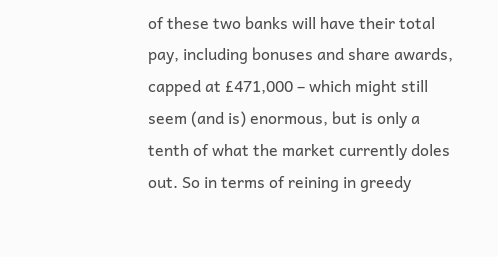of these two banks will have their total pay, including bonuses and share awards, capped at £471,000 – which might still seem (and is) enormous, but is only a tenth of what the market currently doles out. So in terms of reining in greedy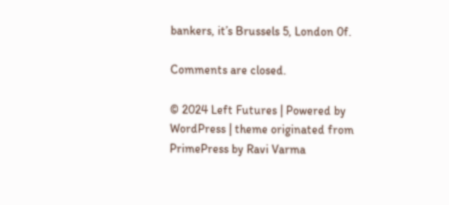bankers, it’s Brussels 5, London 0f.

Comments are closed.

© 2024 Left Futures | Powered by WordPress | theme originated from PrimePress by Ravi Varma